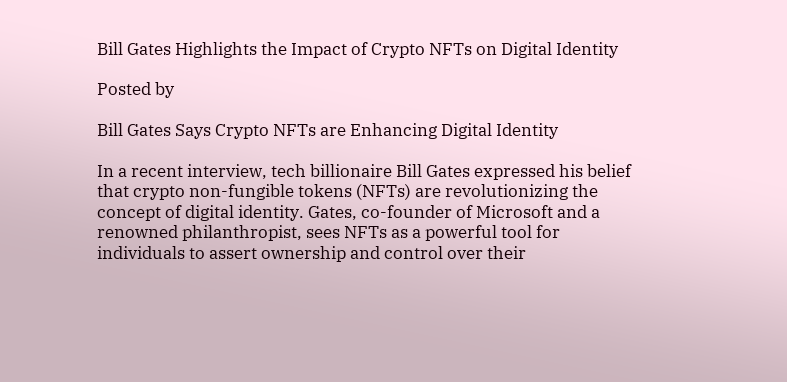Bill Gates Highlights the Impact of Crypto NFTs on Digital Identity

Posted by

Bill Gates Says Crypto NFTs are Enhancing Digital Identity

In a recent interview, tech billionaire Bill Gates expressed his belief that crypto non-fungible tokens (NFTs) are revolutionizing the concept of digital identity. Gates, co-founder of Microsoft and a renowned philanthropist, sees NFTs as a powerful tool for individuals to assert ownership and control over their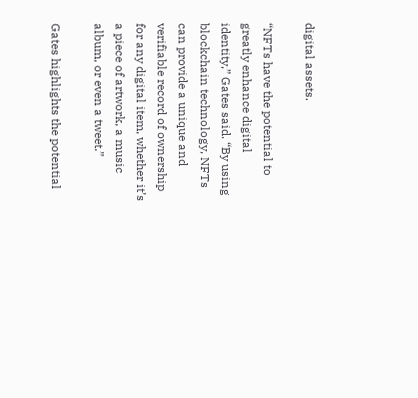digital assets.

“NFTs have the potential to greatly enhance digital identity,” Gates said. “By using blockchain technology, NFTs can provide a unique and verifiable record of ownership for any digital item, whether it’s a piece of artwork, a music album, or even a tweet.”

Gates highlights the potential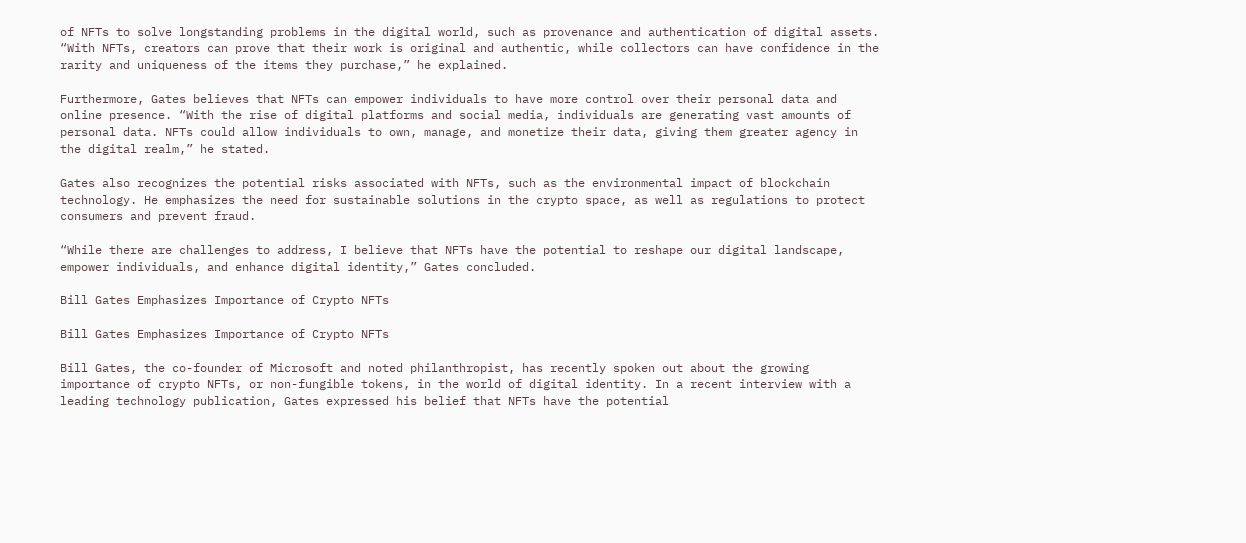of NFTs to solve longstanding problems in the digital world, such as provenance and authentication of digital assets. “With NFTs, creators can prove that their work is original and authentic, while collectors can have confidence in the rarity and uniqueness of the items they purchase,” he explained.

Furthermore, Gates believes that NFTs can empower individuals to have more control over their personal data and online presence. “With the rise of digital platforms and social media, individuals are generating vast amounts of personal data. NFTs could allow individuals to own, manage, and monetize their data, giving them greater agency in the digital realm,” he stated.

Gates also recognizes the potential risks associated with NFTs, such as the environmental impact of blockchain technology. He emphasizes the need for sustainable solutions in the crypto space, as well as regulations to protect consumers and prevent fraud.

“While there are challenges to address, I believe that NFTs have the potential to reshape our digital landscape, empower individuals, and enhance digital identity,” Gates concluded.

Bill Gates Emphasizes Importance of Crypto NFTs

Bill Gates Emphasizes Importance of Crypto NFTs

Bill Gates, the co-founder of Microsoft and noted philanthropist, has recently spoken out about the growing importance of crypto NFTs, or non-fungible tokens, in the world of digital identity. In a recent interview with a leading technology publication, Gates expressed his belief that NFTs have the potential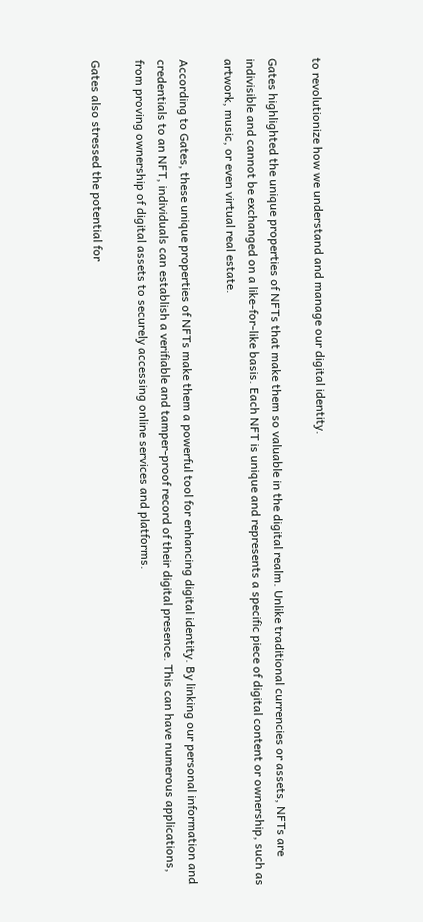to revolutionize how we understand and manage our digital identity.

Gates highlighted the unique properties of NFTs that make them so valuable in the digital realm. Unlike traditional currencies or assets, NFTs are indivisible and cannot be exchanged on a like-for-like basis. Each NFT is unique and represents a specific piece of digital content or ownership, such as artwork, music, or even virtual real estate.

According to Gates, these unique properties of NFTs make them a powerful tool for enhancing digital identity. By linking our personal information and credentials to an NFT, individuals can establish a verifiable and tamper-proof record of their digital presence. This can have numerous applications, from proving ownership of digital assets to securely accessing online services and platforms.

Gates also stressed the potential for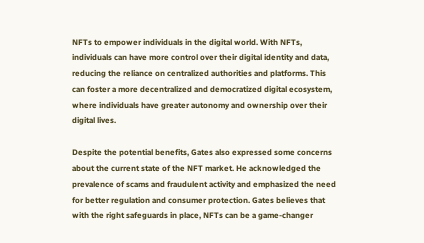NFTs to empower individuals in the digital world. With NFTs, individuals can have more control over their digital identity and data, reducing the reliance on centralized authorities and platforms. This can foster a more decentralized and democratized digital ecosystem, where individuals have greater autonomy and ownership over their digital lives.

Despite the potential benefits, Gates also expressed some concerns about the current state of the NFT market. He acknowledged the prevalence of scams and fraudulent activity and emphasized the need for better regulation and consumer protection. Gates believes that with the right safeguards in place, NFTs can be a game-changer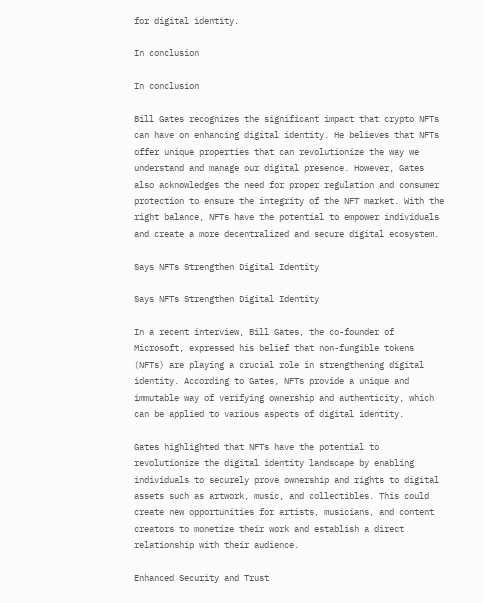for digital identity.

In conclusion

In conclusion

Bill Gates recognizes the significant impact that crypto NFTs can have on enhancing digital identity. He believes that NFTs offer unique properties that can revolutionize the way we understand and manage our digital presence. However, Gates also acknowledges the need for proper regulation and consumer protection to ensure the integrity of the NFT market. With the right balance, NFTs have the potential to empower individuals and create a more decentralized and secure digital ecosystem.

Says NFTs Strengthen Digital Identity

Says NFTs Strengthen Digital Identity

In a recent interview, Bill Gates, the co-founder of Microsoft, expressed his belief that non-fungible tokens (NFTs) are playing a crucial role in strengthening digital identity. According to Gates, NFTs provide a unique and immutable way of verifying ownership and authenticity, which can be applied to various aspects of digital identity.

Gates highlighted that NFTs have the potential to revolutionize the digital identity landscape by enabling individuals to securely prove ownership and rights to digital assets such as artwork, music, and collectibles. This could create new opportunities for artists, musicians, and content creators to monetize their work and establish a direct relationship with their audience.

Enhanced Security and Trust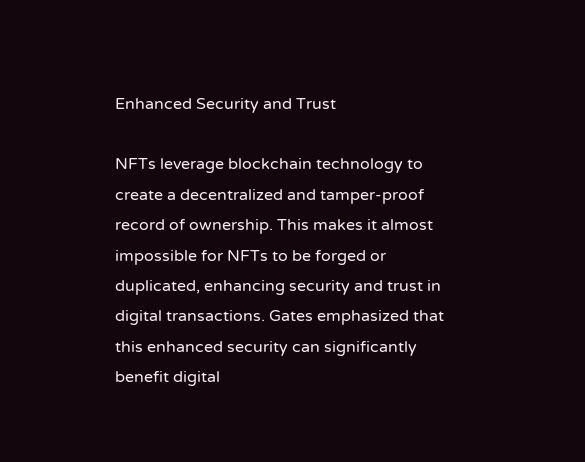Enhanced Security and Trust

NFTs leverage blockchain technology to create a decentralized and tamper-proof record of ownership. This makes it almost impossible for NFTs to be forged or duplicated, enhancing security and trust in digital transactions. Gates emphasized that this enhanced security can significantly benefit digital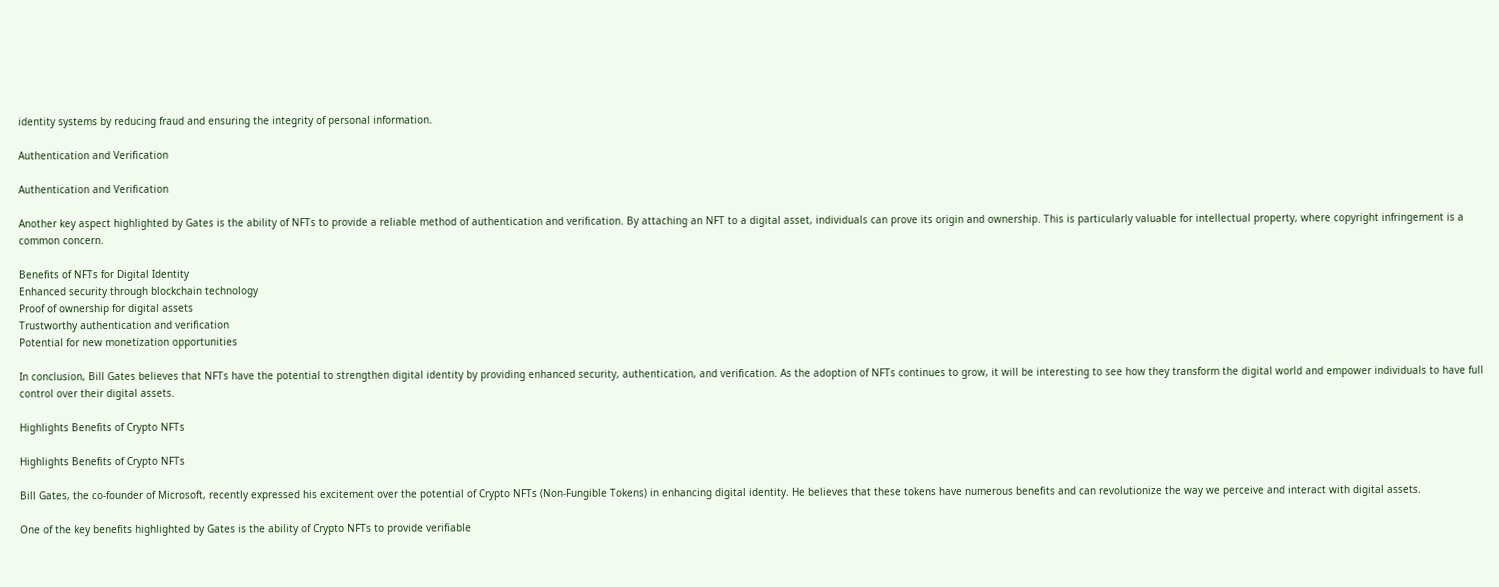identity systems by reducing fraud and ensuring the integrity of personal information.

Authentication and Verification

Authentication and Verification

Another key aspect highlighted by Gates is the ability of NFTs to provide a reliable method of authentication and verification. By attaching an NFT to a digital asset, individuals can prove its origin and ownership. This is particularly valuable for intellectual property, where copyright infringement is a common concern.

Benefits of NFTs for Digital Identity
Enhanced security through blockchain technology
Proof of ownership for digital assets
Trustworthy authentication and verification
Potential for new monetization opportunities

In conclusion, Bill Gates believes that NFTs have the potential to strengthen digital identity by providing enhanced security, authentication, and verification. As the adoption of NFTs continues to grow, it will be interesting to see how they transform the digital world and empower individuals to have full control over their digital assets.

Highlights Benefits of Crypto NFTs

Highlights Benefits of Crypto NFTs

Bill Gates, the co-founder of Microsoft, recently expressed his excitement over the potential of Crypto NFTs (Non-Fungible Tokens) in enhancing digital identity. He believes that these tokens have numerous benefits and can revolutionize the way we perceive and interact with digital assets.

One of the key benefits highlighted by Gates is the ability of Crypto NFTs to provide verifiable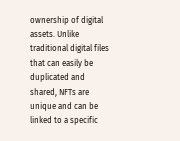ownership of digital assets. Unlike traditional digital files that can easily be duplicated and shared, NFTs are unique and can be linked to a specific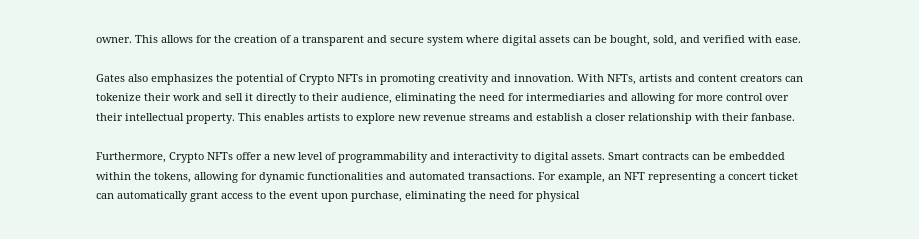owner. This allows for the creation of a transparent and secure system where digital assets can be bought, sold, and verified with ease.

Gates also emphasizes the potential of Crypto NFTs in promoting creativity and innovation. With NFTs, artists and content creators can tokenize their work and sell it directly to their audience, eliminating the need for intermediaries and allowing for more control over their intellectual property. This enables artists to explore new revenue streams and establish a closer relationship with their fanbase.

Furthermore, Crypto NFTs offer a new level of programmability and interactivity to digital assets. Smart contracts can be embedded within the tokens, allowing for dynamic functionalities and automated transactions. For example, an NFT representing a concert ticket can automatically grant access to the event upon purchase, eliminating the need for physical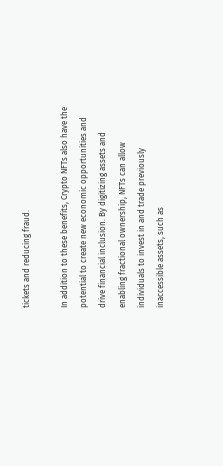tickets and reducing fraud.

In addition to these benefits, Crypto NFTs also have the potential to create new economic opportunities and drive financial inclusion. By digitizing assets and enabling fractional ownership, NFTs can allow individuals to invest in and trade previously inaccessible assets, such as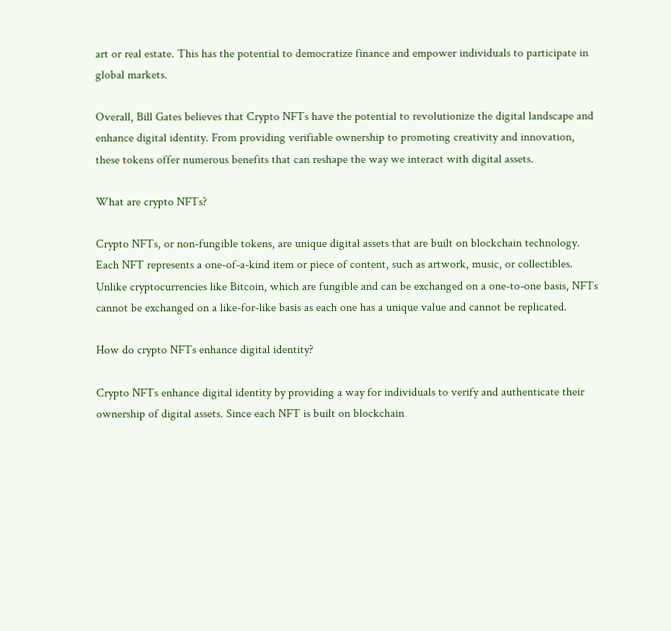art or real estate. This has the potential to democratize finance and empower individuals to participate in global markets.

Overall, Bill Gates believes that Crypto NFTs have the potential to revolutionize the digital landscape and enhance digital identity. From providing verifiable ownership to promoting creativity and innovation, these tokens offer numerous benefits that can reshape the way we interact with digital assets.

What are crypto NFTs?

Crypto NFTs, or non-fungible tokens, are unique digital assets that are built on blockchain technology. Each NFT represents a one-of-a-kind item or piece of content, such as artwork, music, or collectibles. Unlike cryptocurrencies like Bitcoin, which are fungible and can be exchanged on a one-to-one basis, NFTs cannot be exchanged on a like-for-like basis as each one has a unique value and cannot be replicated.

How do crypto NFTs enhance digital identity?

Crypto NFTs enhance digital identity by providing a way for individuals to verify and authenticate their ownership of digital assets. Since each NFT is built on blockchain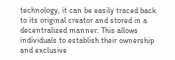technology, it can be easily traced back to its original creator and stored in a decentralized manner. This allows individuals to establish their ownership and exclusive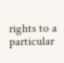rights to a particular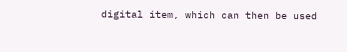digital item, which can then be used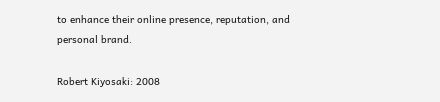to enhance their online presence, reputation, and personal brand.

Robert Kiyosaki: 2008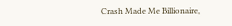Crash Made Me Billionaire,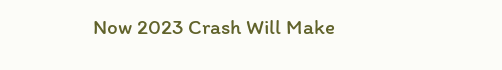Now 2023 Crash Will Make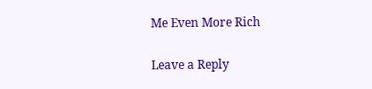Me Even More Rich

Leave a Reply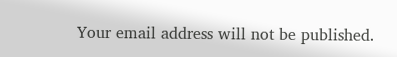Your email address will not be published.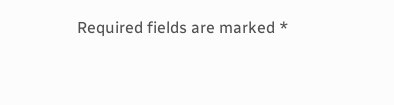Required fields are marked *